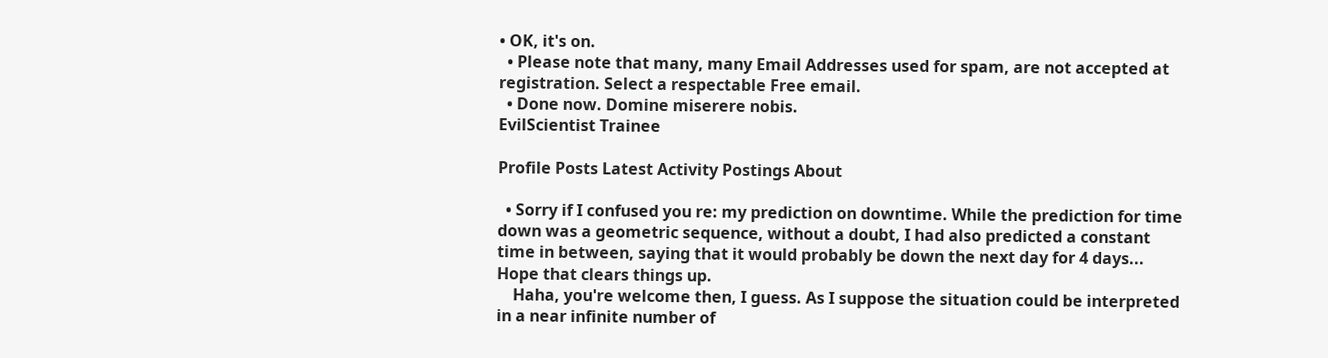• OK, it's on.
  • Please note that many, many Email Addresses used for spam, are not accepted at registration. Select a respectable Free email.
  • Done now. Domine miserere nobis.
EvilScientist Trainee

Profile Posts Latest Activity Postings About

  • Sorry if I confused you re: my prediction on downtime. While the prediction for time down was a geometric sequence, without a doubt, I had also predicted a constant time in between, saying that it would probably be down the next day for 4 days... Hope that clears things up.
    Haha, you're welcome then, I guess. As I suppose the situation could be interpreted in a near infinite number of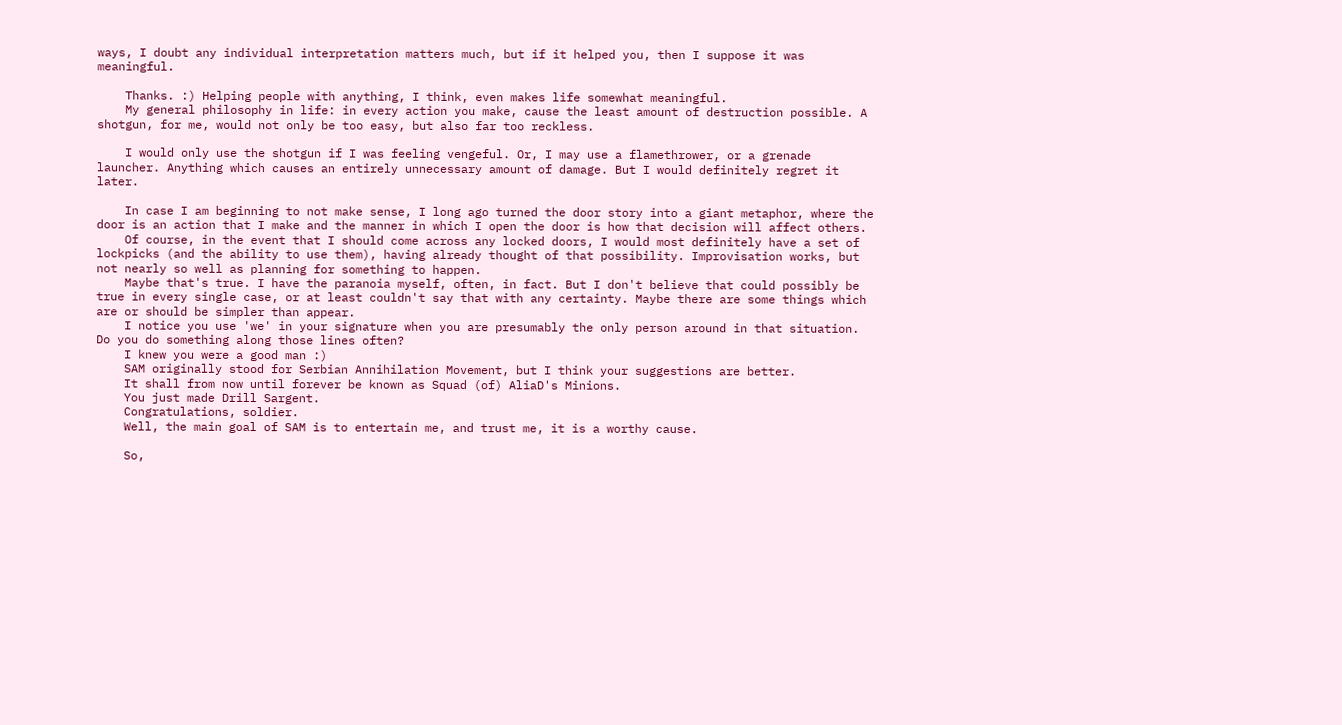ways, I doubt any individual interpretation matters much, but if it helped you, then I suppose it was meaningful.

    Thanks. :) Helping people with anything, I think, even makes life somewhat meaningful.
    My general philosophy in life: in every action you make, cause the least amount of destruction possible. A shotgun, for me, would not only be too easy, but also far too reckless.

    I would only use the shotgun if I was feeling vengeful. Or, I may use a flamethrower, or a grenade launcher. Anything which causes an entirely unnecessary amount of damage. But I would definitely regret it later.

    In case I am beginning to not make sense, I long ago turned the door story into a giant metaphor, where the door is an action that I make and the manner in which I open the door is how that decision will affect others.
    Of course, in the event that I should come across any locked doors, I would most definitely have a set of lockpicks (and the ability to use them), having already thought of that possibility. Improvisation works, but not nearly so well as planning for something to happen.
    Maybe that's true. I have the paranoia myself, often, in fact. But I don't believe that could possibly be true in every single case, or at least couldn't say that with any certainty. Maybe there are some things which are or should be simpler than appear.
    I notice you use 'we' in your signature when you are presumably the only person around in that situation. Do you do something along those lines often?
    I knew you were a good man :)
    SAM originally stood for Serbian Annihilation Movement, but I think your suggestions are better.
    It shall from now until forever be known as Squad (of) AliaD's Minions.
    You just made Drill Sargent.
    Congratulations, soldier.
    Well, the main goal of SAM is to entertain me, and trust me, it is a worthy cause.

    So,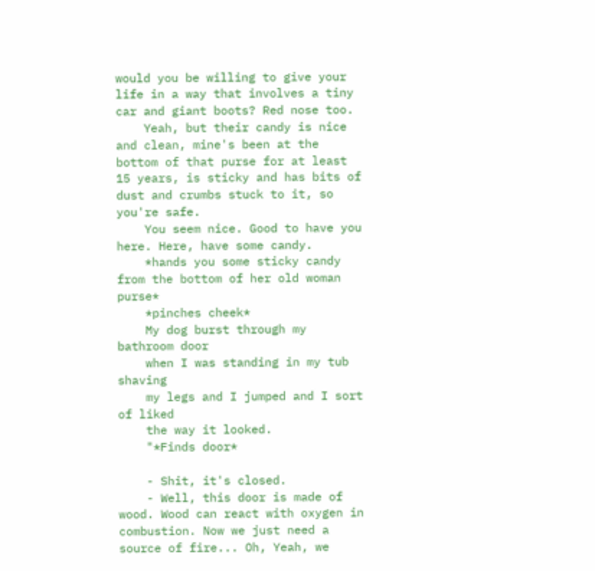would you be willing to give your life in a way that involves a tiny car and giant boots? Red nose too.
    Yeah, but their candy is nice and clean, mine's been at the bottom of that purse for at least 15 years, is sticky and has bits of dust and crumbs stuck to it, so you're safe.
    You seem nice. Good to have you here. Here, have some candy.
    *hands you some sticky candy from the bottom of her old woman purse*
    *pinches cheek*
    My dog burst through my bathroom door
    when I was standing in my tub shaving
    my legs and I jumped and I sort of liked
    the way it looked.
    "*Finds door*

    - Shit, it's closed.
    - Well, this door is made of wood. Wood can react with oxygen in combustion. Now we just need a source of fire... Oh, Yeah, we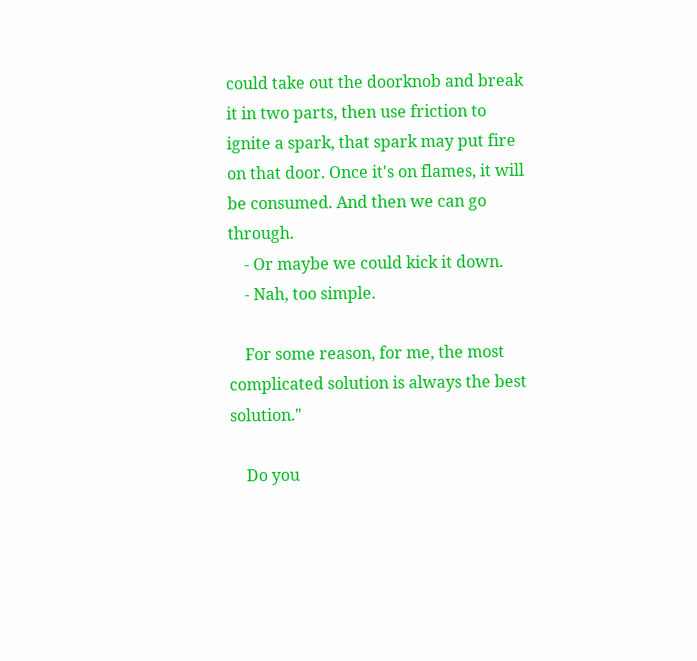could take out the doorknob and break it in two parts, then use friction to ignite a spark, that spark may put fire on that door. Once it's on flames, it will be consumed. And then we can go through.
    - Or maybe we could kick it down.
    - Nah, too simple.

    For some reason, for me, the most complicated solution is always the best solution."

    Do you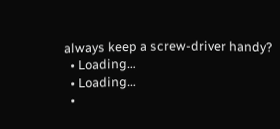always keep a screw-driver handy?
  • Loading…
  • Loading…
  •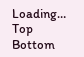Loading…
Top Bottom